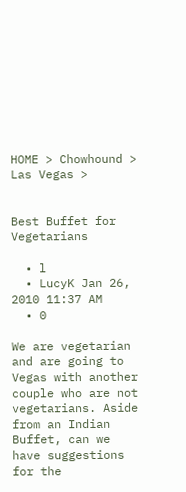HOME > Chowhound > Las Vegas >


Best Buffet for Vegetarians

  • l
  • LucyK Jan 26, 2010 11:37 AM
  • 0

We are vegetarian and are going to Vegas with another couple who are not vegetarians. Aside from an Indian Buffet, can we have suggestions for the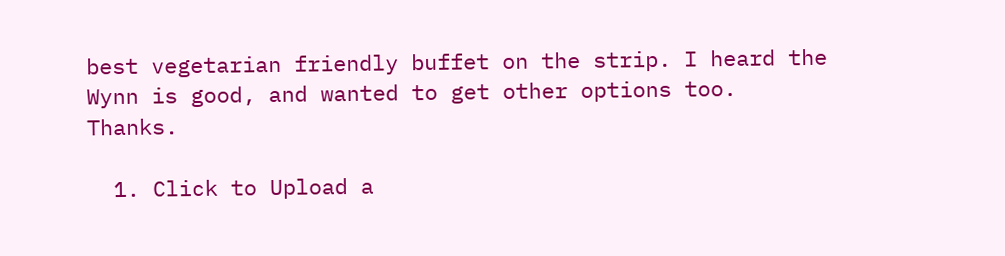best vegetarian friendly buffet on the strip. I heard the Wynn is good, and wanted to get other options too. Thanks.

  1. Click to Upload a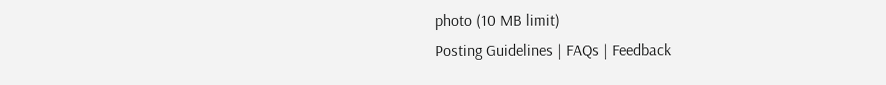photo (10 MB limit)
Posting Guidelines | FAQs | Feedback